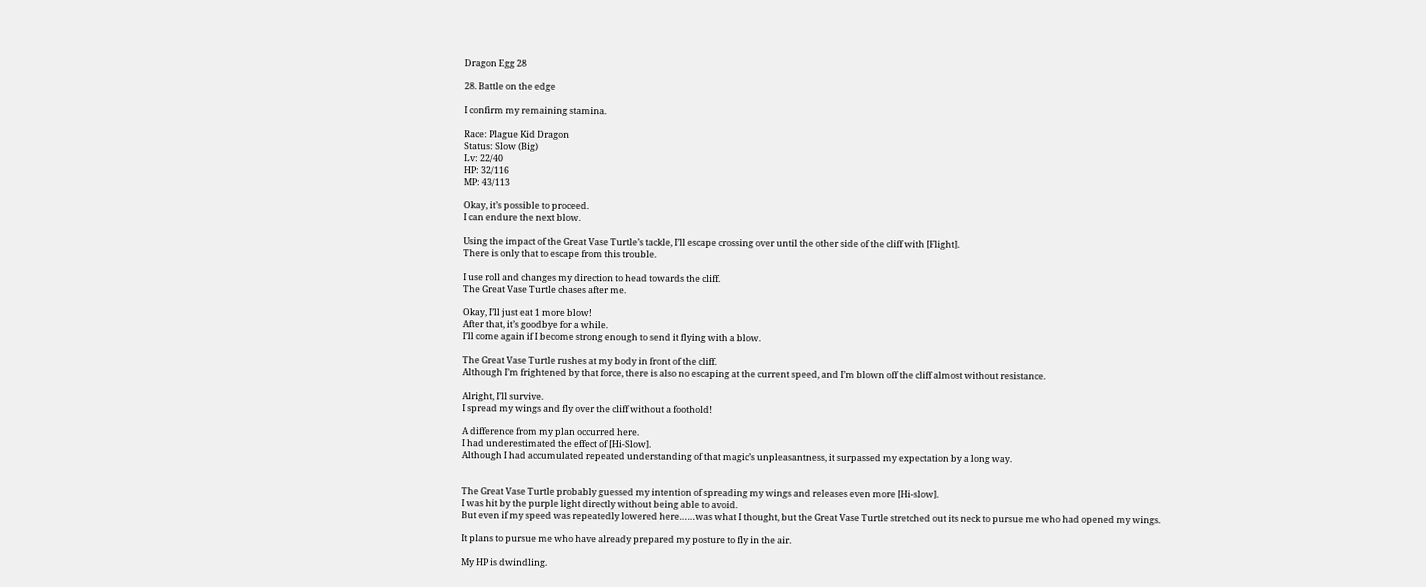Dragon Egg 28

28. Battle on the edge

I confirm my remaining stamina.

Race: Plague Kid Dragon
Status: Slow (Big)
Lv: 22/40
HP: 32/116
MP: 43/113

Okay, it’s possible to proceed.
I can endure the next blow.

Using the impact of the Great Vase Turtle’s tackle, I’ll escape crossing over until the other side of the cliff with [Flight].
There is only that to escape from this trouble.

I use roll and changes my direction to head towards the cliff.
The Great Vase Turtle chases after me.

Okay, I’ll just eat 1 more blow!
After that, it’s goodbye for a while.
I’ll come again if I become strong enough to send it flying with a blow.

The Great Vase Turtle rushes at my body in front of the cliff.
Although I’m frightened by that force, there is also no escaping at the current speed, and I’m blown off the cliff almost without resistance.

Alright, I’ll survive.
I spread my wings and fly over the cliff without a foothold!

A difference from my plan occurred here.
I had underestimated the effect of [Hi-Slow].
Although I had accumulated repeated understanding of that magic’s unpleasantness, it surpassed my expectation by a long way.


The Great Vase Turtle probably guessed my intention of spreading my wings and releases even more [Hi-slow].
I was hit by the purple light directly without being able to avoid.
But even if my speed was repeatedly lowered here……was what I thought, but the Great Vase Turtle stretched out its neck to pursue me who had opened my wings.

It plans to pursue me who have already prepared my posture to fly in the air.

My HP is dwindling.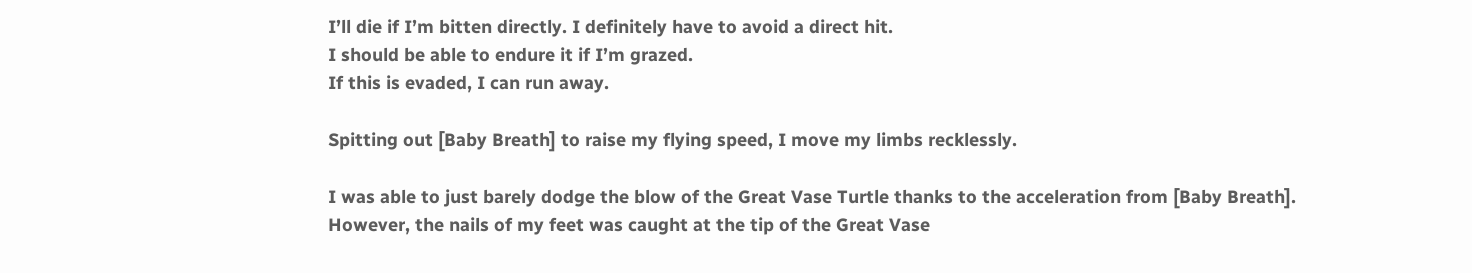I’ll die if I’m bitten directly. I definitely have to avoid a direct hit.
I should be able to endure it if I’m grazed.
If this is evaded, I can run away.

Spitting out [Baby Breath] to raise my flying speed, I move my limbs recklessly.

I was able to just barely dodge the blow of the Great Vase Turtle thanks to the acceleration from [Baby Breath].
However, the nails of my feet was caught at the tip of the Great Vase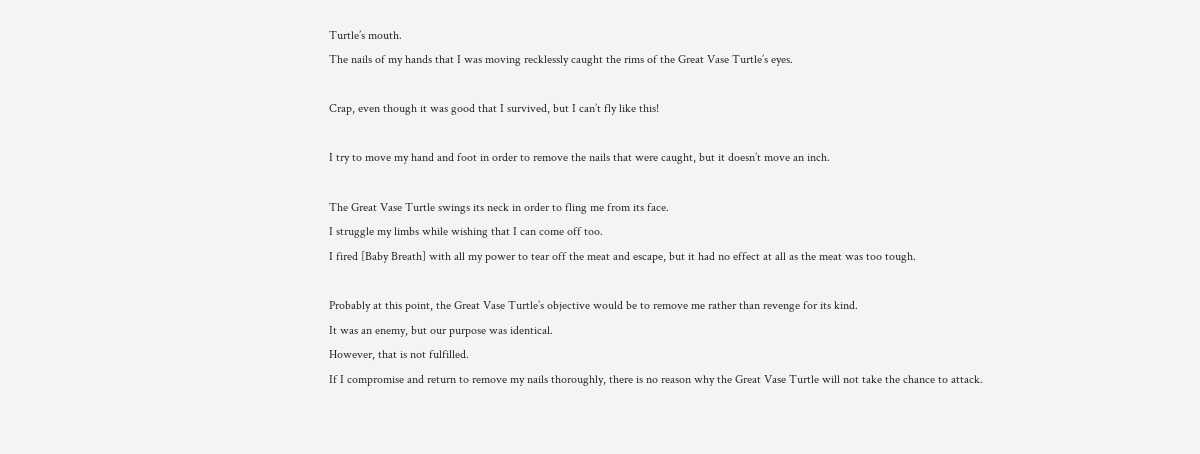Turtle’s mouth.
The nails of my hands that I was moving recklessly caught the rims of the Great Vase Turtle’s eyes.

Crap, even though it was good that I survived, but I can’t fly like this!

I try to move my hand and foot in order to remove the nails that were caught, but it doesn’t move an inch.

The Great Vase Turtle swings its neck in order to fling me from its face.
I struggle my limbs while wishing that I can come off too.
I fired [Baby Breath] with all my power to tear off the meat and escape, but it had no effect at all as the meat was too tough.

Probably at this point, the Great Vase Turtle’s objective would be to remove me rather than revenge for its kind.
It was an enemy, but our purpose was identical.
However, that is not fulfilled.
If I compromise and return to remove my nails thoroughly, there is no reason why the Great Vase Turtle will not take the chance to attack.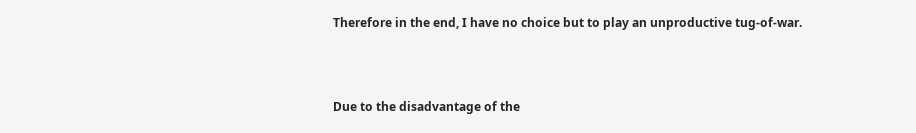Therefore in the end, I have no choice but to play an unproductive tug-of-war.



Due to the disadvantage of the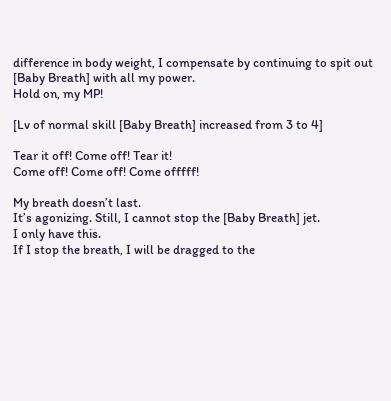difference in body weight, I compensate by continuing to spit out [Baby Breath] with all my power.
Hold on, my MP!

[Lv of normal skill [Baby Breath] increased from 3 to 4]

Tear it off! Come off! Tear it!
Come off! Come off! Come offfff!

My breath doesn’t last.
It’s agonizing. Still, I cannot stop the [Baby Breath] jet.
I only have this.
If I stop the breath, I will be dragged to the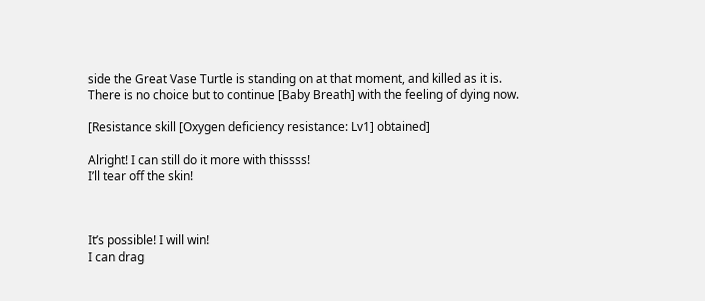side the Great Vase Turtle is standing on at that moment, and killed as it is.
There is no choice but to continue [Baby Breath] with the feeling of dying now.

[Resistance skill [Oxygen deficiency resistance: Lv1] obtained]

Alright! I can still do it more with thissss!
I’ll tear off the skin!



It’s possible! I will win!
I can drag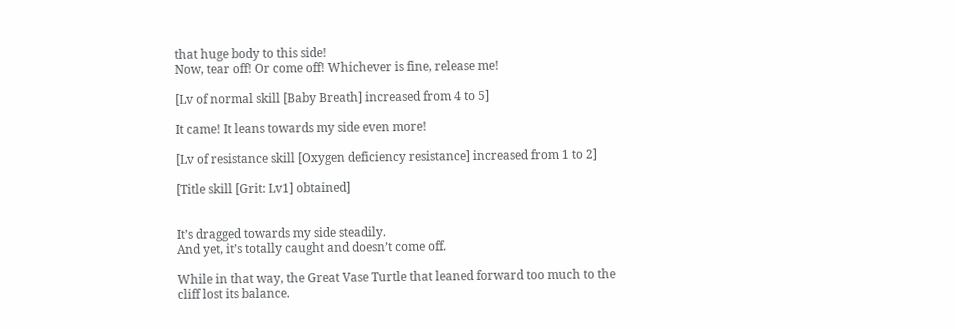that huge body to this side!
Now, tear off! Or come off! Whichever is fine, release me!

[Lv of normal skill [Baby Breath] increased from 4 to 5]

It came! It leans towards my side even more!

[Lv of resistance skill [Oxygen deficiency resistance] increased from 1 to 2]

[Title skill [Grit: Lv1] obtained]


It’s dragged towards my side steadily.
And yet, it’s totally caught and doesn’t come off.

While in that way, the Great Vase Turtle that leaned forward too much to the cliff lost its balance.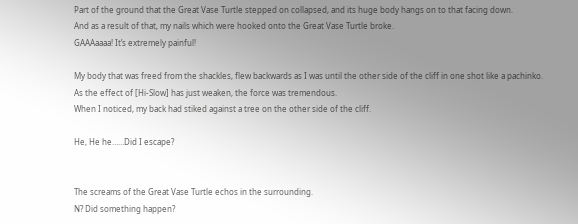Part of the ground that the Great Vase Turtle stepped on collapsed, and its huge body hangs on to that facing down.
And as a result of that, my nails which were hooked onto the Great Vase Turtle broke.
GAAAaaaa! It’s extremely painful!

My body that was freed from the shackles, flew backwards as I was until the other side of the cliff in one shot like a pachinko.
As the effect of [Hi-Slow] has just weaken, the force was tremendous.
When I noticed, my back had stiked against a tree on the other side of the cliff.

He, He he……Did I escape?


The screams of the Great Vase Turtle echos in the surrounding.
N? Did something happen?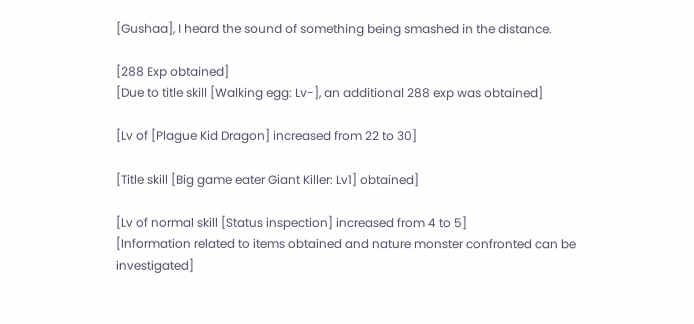[Gushaa], I heard the sound of something being smashed in the distance.

[288 Exp obtained]
[Due to title skill [Walking egg: Lv-], an additional 288 exp was obtained]

[Lv of [Plague Kid Dragon] increased from 22 to 30]

[Title skill [Big game eater Giant Killer: Lv1] obtained]

[Lv of normal skill [Status inspection] increased from 4 to 5]
[Information related to items obtained and nature monster confronted can be investigated]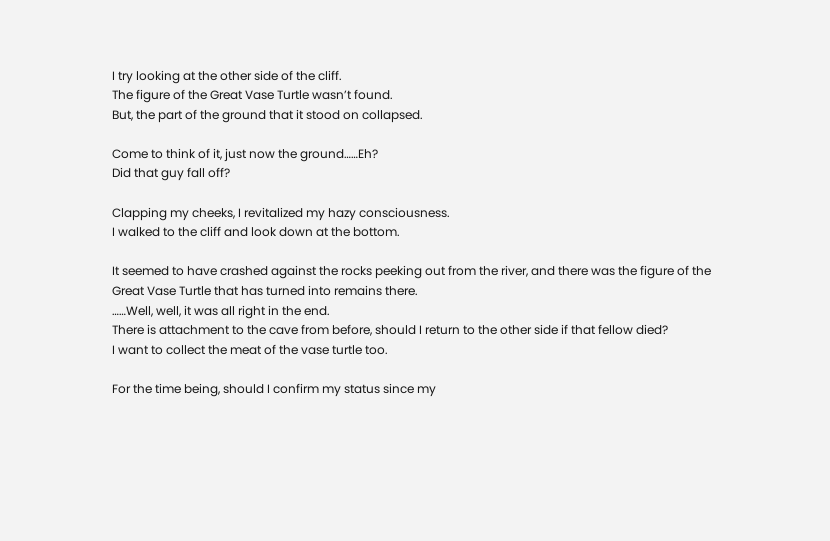I try looking at the other side of the cliff.
The figure of the Great Vase Turtle wasn’t found.
But, the part of the ground that it stood on collapsed.

Come to think of it, just now the ground……Eh?
Did that guy fall off?

Clapping my cheeks, I revitalized my hazy consciousness.
I walked to the cliff and look down at the bottom.

It seemed to have crashed against the rocks peeking out from the river, and there was the figure of the Great Vase Turtle that has turned into remains there.
……Well, well, it was all right in the end.
There is attachment to the cave from before, should I return to the other side if that fellow died?
I want to collect the meat of the vase turtle too.

For the time being, should I confirm my status since my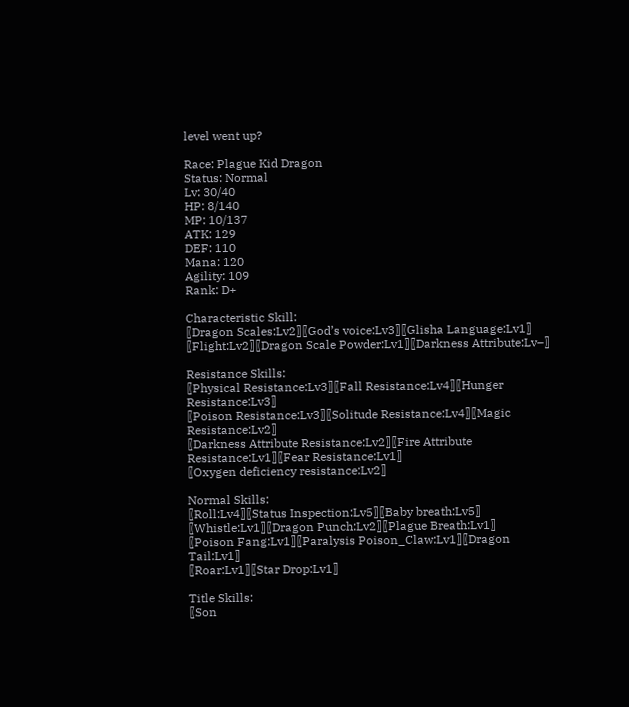level went up?

Race: Plague Kid Dragon
Status: Normal
Lv: 30/40
HP: 8/140
MP: 10/137
ATK: 129
DEF: 110
Mana: 120
Agility: 109
Rank: D+

Characteristic Skill:
〖Dragon Scales:Lv2〗〖God’s voice:Lv3〗〖Glisha Language:Lv1〗
〖Flight:Lv2〗〖Dragon Scale Powder:Lv1〗〖Darkness Attribute:Lv–〗

Resistance Skills:
〖Physical Resistance:Lv3〗〖Fall Resistance:Lv4〗〖Hunger Resistance:Lv3〗
〖Poison Resistance:Lv3〗〖Solitude Resistance:Lv4〗〖Magic Resistance:Lv2〗
〖Darkness Attribute Resistance:Lv2〗〖Fire Attribute Resistance:Lv1〗〖Fear Resistance:Lv1〗
〖Oxygen deficiency resistance:Lv2〗

Normal Skills:
〖Roll:Lv4〗〖Status Inspection:Lv5〗〖Baby breath:Lv5〗
〖Whistle:Lv1〗〖Dragon Punch:Lv2〗〖Plague Breath:Lv1〗
〖Poison Fang:Lv1〗〖Paralysis Poison_Claw:Lv1〗〖Dragon Tail:Lv1〗
〖Roar:Lv1〗〖Star Drop:Lv1〗

Title Skills:
〖Son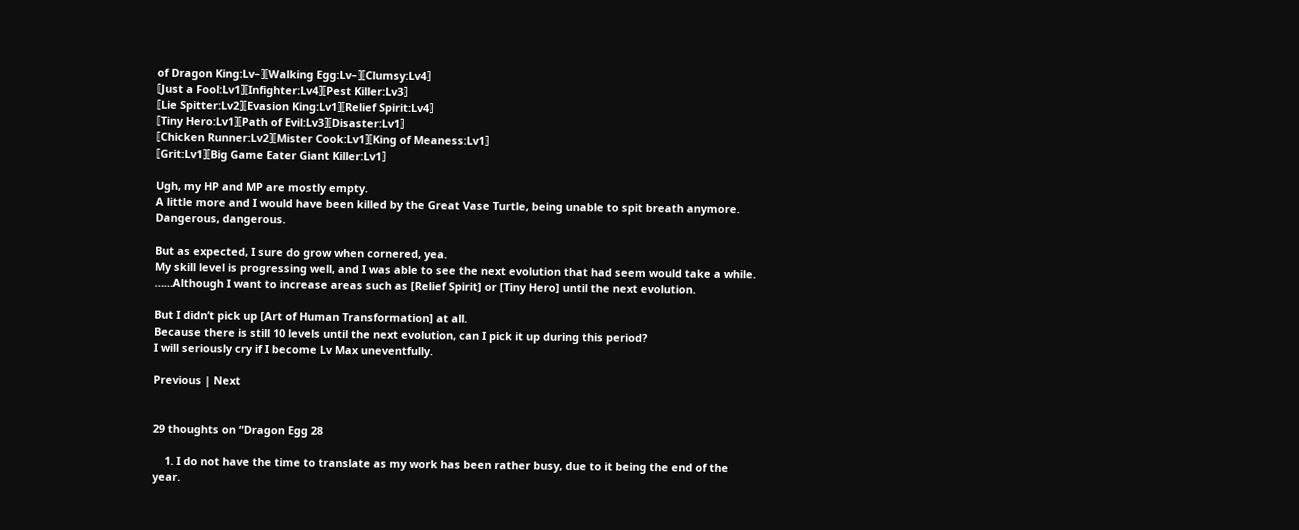of Dragon King:Lv–〗〖Walking Egg:Lv–〗〖Clumsy:Lv4〗
〖Just a Fool:Lv1〗〖Infighter:Lv4〗〖Pest Killer:Lv3〗
〖Lie Spitter:Lv2〗〖Evasion King:Lv1〗〖Relief Spirit:Lv4〗
〖Tiny Hero:Lv1〗〖Path of Evil:Lv3〗〖Disaster:Lv1〗
〖Chicken Runner:Lv2〗〖Mister Cook:Lv1〗〖King of Meaness:Lv1〗
〖Grit:Lv1〗〖Big Game Eater Giant Killer:Lv1〗

Ugh, my HP and MP are mostly empty.
A little more and I would have been killed by the Great Vase Turtle, being unable to spit breath anymore.
Dangerous, dangerous.

But as expected, I sure do grow when cornered, yea.
My skill level is progressing well, and I was able to see the next evolution that had seem would take a while.
……Although I want to increase areas such as [Relief Spirit] or [Tiny Hero] until the next evolution.

But I didn’t pick up [Art of Human Transformation] at all.
Because there is still 10 levels until the next evolution, can I pick it up during this period?
I will seriously cry if I become Lv Max uneventfully.

Previous | Next


29 thoughts on “Dragon Egg 28

    1. I do not have the time to translate as my work has been rather busy, due to it being the end of the year.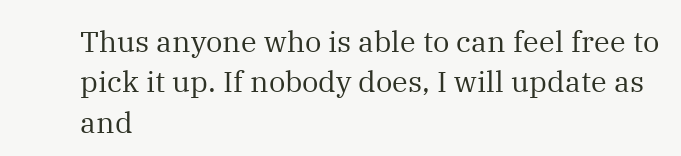Thus anyone who is able to can feel free to pick it up. If nobody does, I will update as and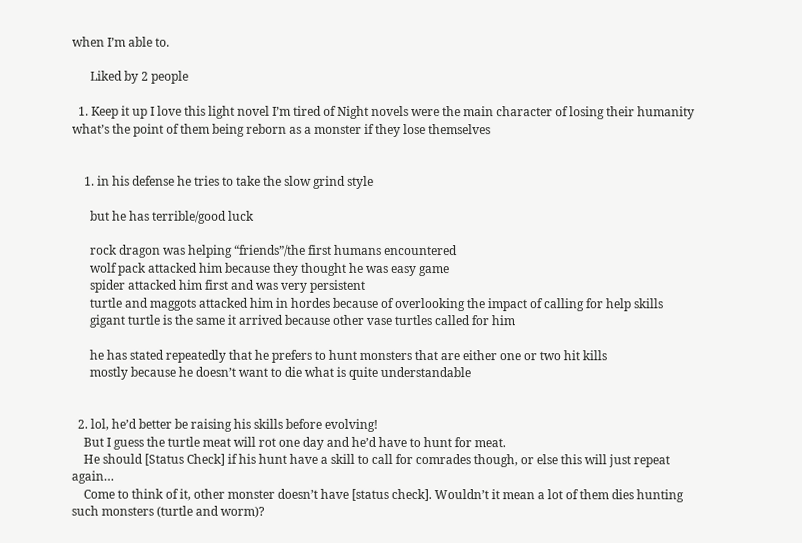when I’m able to.

      Liked by 2 people

  1. Keep it up I love this light novel I’m tired of Night novels were the main character of losing their humanity what’s the point of them being reborn as a monster if they lose themselves


    1. in his defense he tries to take the slow grind style

      but he has terrible/good luck

      rock dragon was helping “friends”/the first humans encountered
      wolf pack attacked him because they thought he was easy game
      spider attacked him first and was very persistent
      turtle and maggots attacked him in hordes because of overlooking the impact of calling for help skills
      gigant turtle is the same it arrived because other vase turtles called for him

      he has stated repeatedly that he prefers to hunt monsters that are either one or two hit kills
      mostly because he doesn’t want to die what is quite understandable


  2. lol, he’d better be raising his skills before evolving!
    But I guess the turtle meat will rot one day and he’d have to hunt for meat.
    He should [Status Check] if his hunt have a skill to call for comrades though, or else this will just repeat again…
    Come to think of it, other monster doesn’t have [status check]. Wouldn’t it mean a lot of them dies hunting such monsters (turtle and worm)?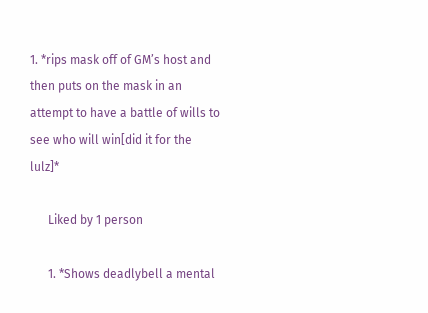1. *rips mask off of GM’s host and then puts on the mask in an attempt to have a battle of wills to see who will win[did it for the lulz]*

      Liked by 1 person

      1. *Shows deadlybell a mental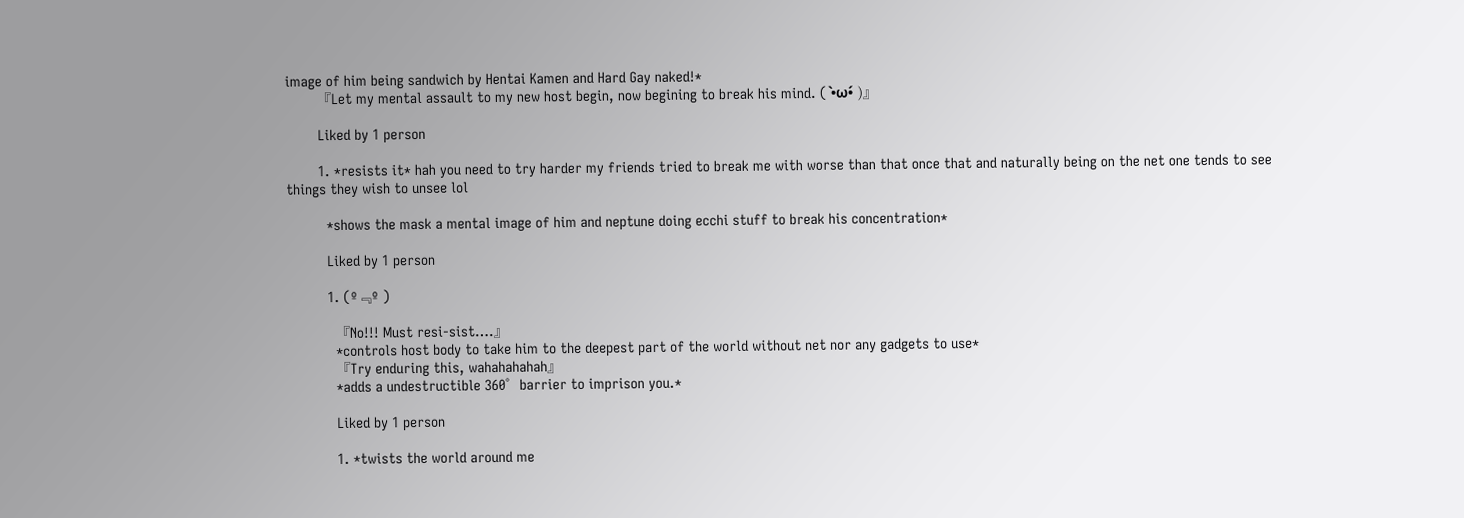image of him being sandwich by Hentai Kamen and Hard Gay naked!*
        『Let my mental assault to my new host begin, now begining to break his mind. ( •̀ω•́ )』

        Liked by 1 person

        1. *resists it* hah you need to try harder my friends tried to break me with worse than that once that and naturally being on the net one tends to see things they wish to unsee lol

          *shows the mask a mental image of him and neptune doing ecchi stuff to break his concentration*

          Liked by 1 person

          1. (º﹃º )

            『No!!! Must resi-sist….』
            *controls host body to take him to the deepest part of the world without net nor any gadgets to use*
            『Try enduring this, wahahahahah』
            *adds a undestructible 360゜barrier to imprison you.*

            Liked by 1 person

            1. *twists the world around me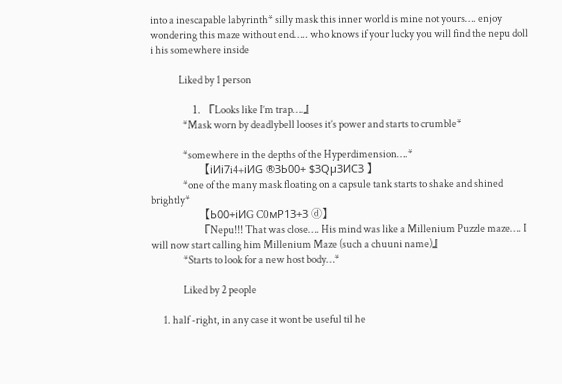into a inescapable labyrinth* silly mask this inner world is mine not yours…. enjoy wondering this maze without end….. who knows if your lucky you will find the nepu doll i his somewhere inside

              Liked by 1 person

              1. 『Looks like I’m trap….』
                *Mask worn by deadlybell looses it’s power and starts to crumble*

                *somewhere in the depths of the Hyperdimension….*
                【iИi7i4+iИG ®ЗЬ00+ $ЗQµЗИCЗ 】
                *one of the many mask floating on a capsule tank starts to shake and shined brightly*
                【Ь00+iИG C0мP1З+З ⓓ】
                『Nepu!!! That was close…. His mind was like a Millenium Puzzle maze…. I will now start calling him Millenium Maze (such a chuuni name)』
                *Starts to look for a new host body…*

                Liked by 2 people

      1. half -right, in any case it wont be useful til he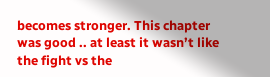becomes stronger. This chapter was good .. at least it wasn’t like the fight vs the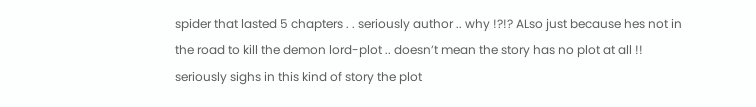spider that lasted 5 chapters . . seriously author .. why !?!? ALso just because hes not in the road to kill the demon lord-plot .. doesn’t mean the story has no plot at all !! seriously sighs in this kind of story the plot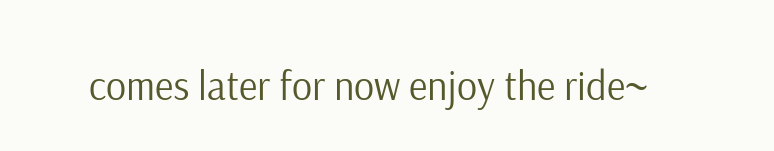comes later for now enjoy the ride~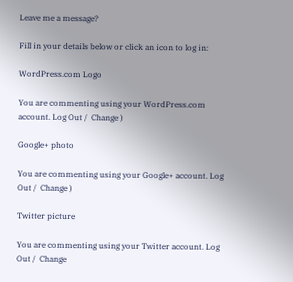Leave me a message?

Fill in your details below or click an icon to log in:

WordPress.com Logo

You are commenting using your WordPress.com account. Log Out /  Change )

Google+ photo

You are commenting using your Google+ account. Log Out /  Change )

Twitter picture

You are commenting using your Twitter account. Log Out /  Change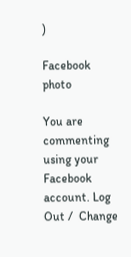)

Facebook photo

You are commenting using your Facebook account. Log Out /  Change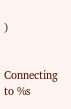)


Connecting to %s